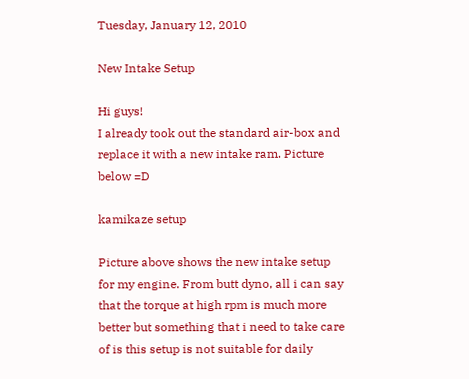Tuesday, January 12, 2010

New Intake Setup

Hi guys!
I already took out the standard air-box and replace it with a new intake ram. Picture below =D

kamikaze setup

Picture above shows the new intake setup for my engine. From butt dyno, all i can say that the torque at high rpm is much more better but something that i need to take care of is this setup is not suitable for daily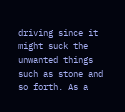driving since it might suck the unwanted things such as stone and so forth. As a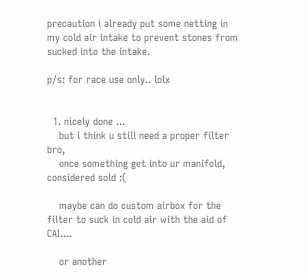precaution i already put some netting in my cold air intake to prevent stones from sucked into the intake.

p/s: for race use only.. lolx


  1. nicely done ...
    but i think u still need a proper filter bro,
    once something get into ur manifold, considered sold :(

    maybe can do custom airbox for the filter to suck in cold air with the aid of CAI....

    or another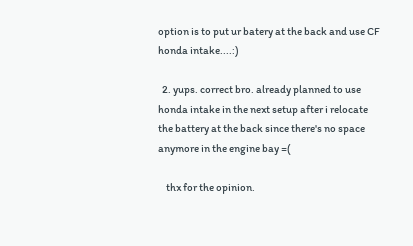option is to put ur batery at the back and use CF honda intake....:)

  2. yups. correct bro. already planned to use honda intake in the next setup after i relocate the battery at the back since there's no space anymore in the engine bay =(

    thx for the opinion.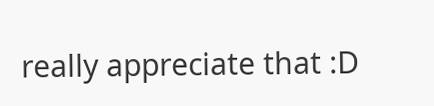really appreciate that :D